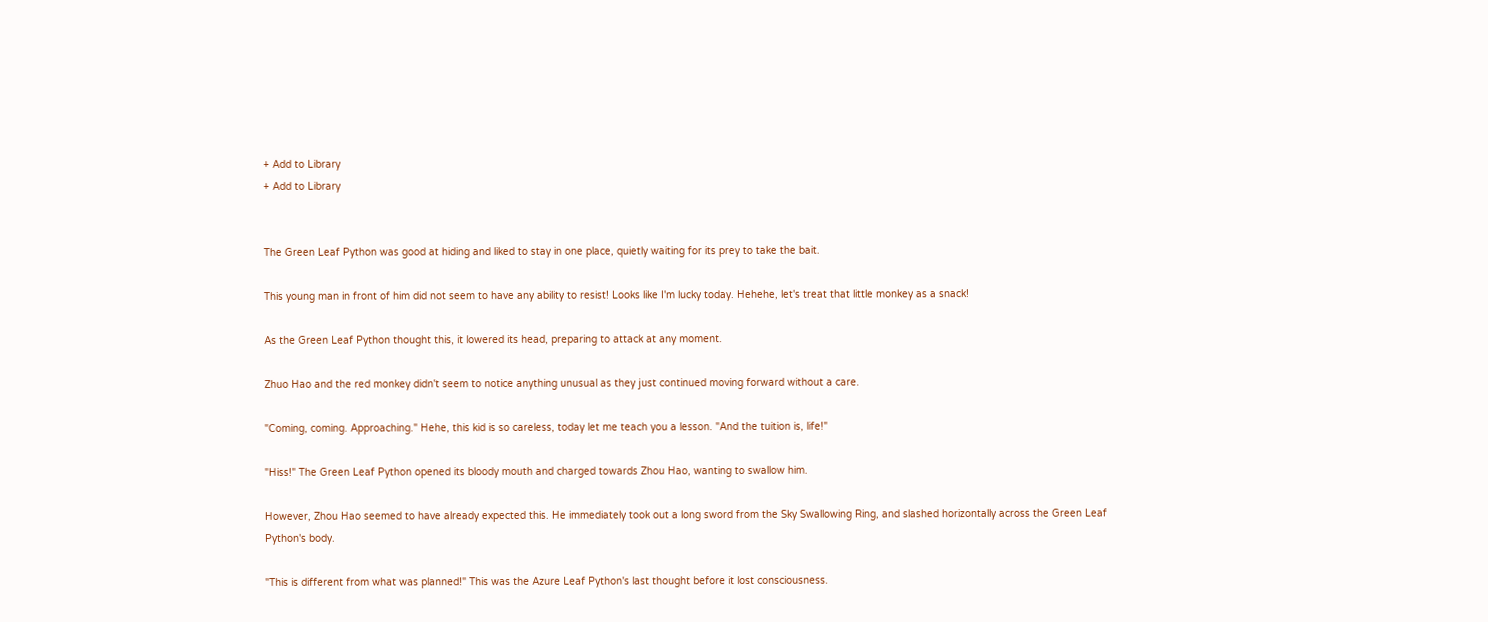+ Add to Library
+ Add to Library


The Green Leaf Python was good at hiding and liked to stay in one place, quietly waiting for its prey to take the bait.

This young man in front of him did not seem to have any ability to resist! Looks like I'm lucky today. Hehehe, let's treat that little monkey as a snack!

As the Green Leaf Python thought this, it lowered its head, preparing to attack at any moment.

Zhuo Hao and the red monkey didn't seem to notice anything unusual as they just continued moving forward without a care.

"Coming, coming. Approaching." Hehe, this kid is so careless, today let me teach you a lesson. "And the tuition is, life!"

"Hiss!" The Green Leaf Python opened its bloody mouth and charged towards Zhou Hao, wanting to swallow him.

However, Zhou Hao seemed to have already expected this. He immediately took out a long sword from the Sky Swallowing Ring, and slashed horizontally across the Green Leaf Python's body.

"This is different from what was planned!" This was the Azure Leaf Python's last thought before it lost consciousness.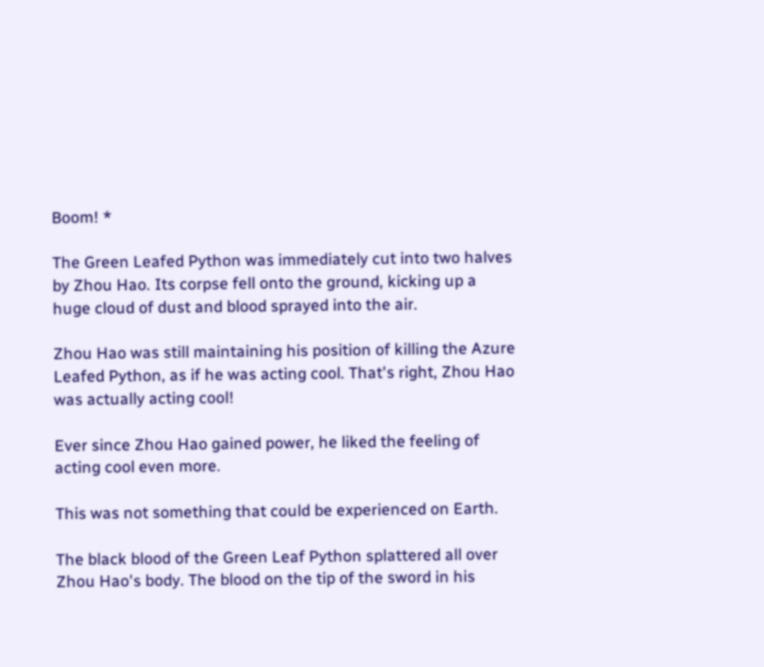Boom! *

The Green Leafed Python was immediately cut into two halves by Zhou Hao. Its corpse fell onto the ground, kicking up a huge cloud of dust and blood sprayed into the air.

Zhou Hao was still maintaining his position of killing the Azure Leafed Python, as if he was acting cool. That's right, Zhou Hao was actually acting cool!

Ever since Zhou Hao gained power, he liked the feeling of acting cool even more.

This was not something that could be experienced on Earth.

The black blood of the Green Leaf Python splattered all over Zhou Hao's body. The blood on the tip of the sword in his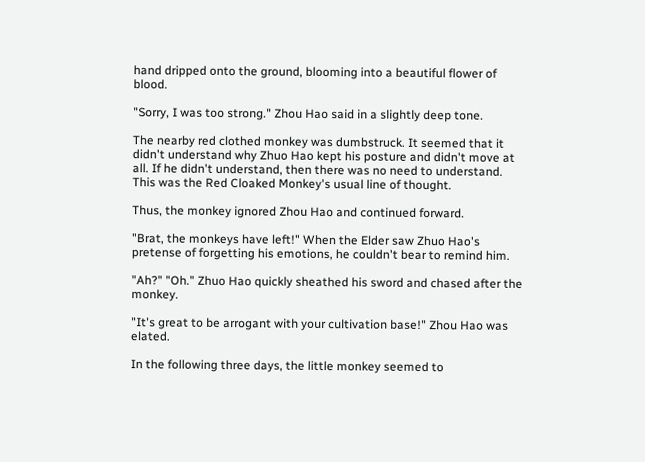hand dripped onto the ground, blooming into a beautiful flower of blood.

"Sorry, I was too strong." Zhou Hao said in a slightly deep tone.

The nearby red clothed monkey was dumbstruck. It seemed that it didn't understand why Zhuo Hao kept his posture and didn't move at all. If he didn't understand, then there was no need to understand. This was the Red Cloaked Monkey's usual line of thought.

Thus, the monkey ignored Zhou Hao and continued forward.

"Brat, the monkeys have left!" When the Elder saw Zhuo Hao's pretense of forgetting his emotions, he couldn't bear to remind him.

"Ah?" "Oh." Zhuo Hao quickly sheathed his sword and chased after the monkey.

"It's great to be arrogant with your cultivation base!" Zhou Hao was elated.

In the following three days, the little monkey seemed to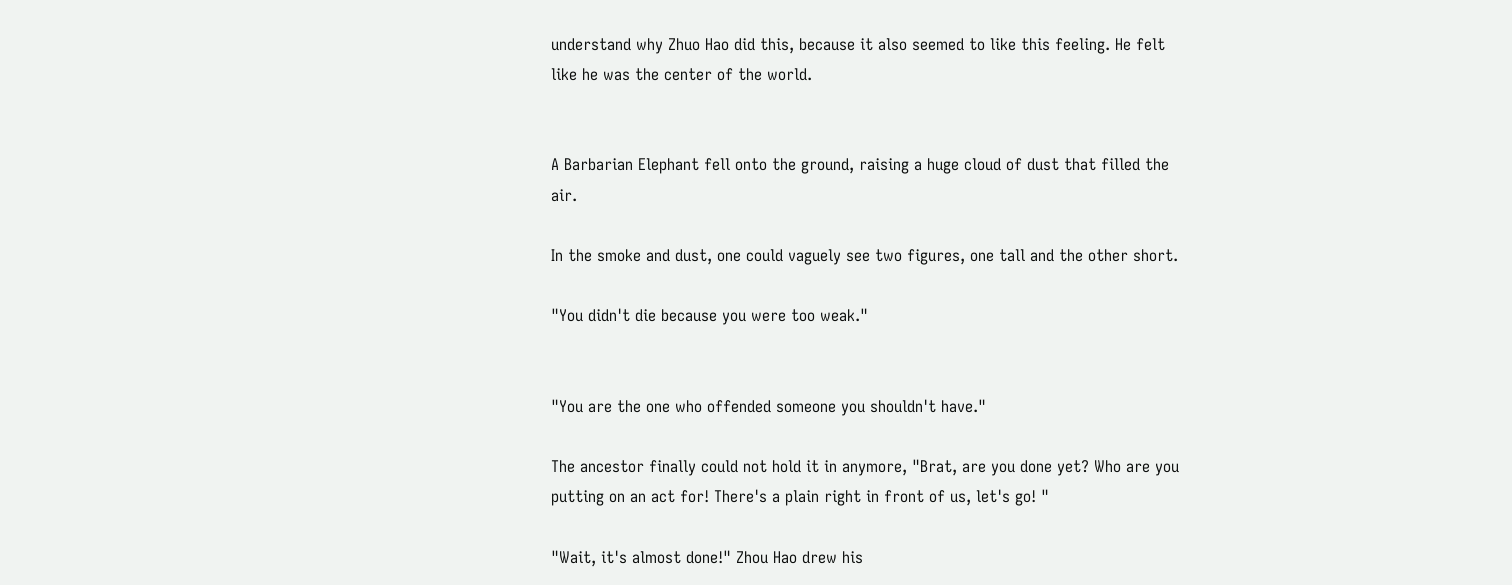understand why Zhuo Hao did this, because it also seemed to like this feeling. He felt like he was the center of the world.


A Barbarian Elephant fell onto the ground, raising a huge cloud of dust that filled the air.

In the smoke and dust, one could vaguely see two figures, one tall and the other short.

"You didn't die because you were too weak."


"You are the one who offended someone you shouldn't have."

The ancestor finally could not hold it in anymore, "Brat, are you done yet? Who are you putting on an act for! There's a plain right in front of us, let's go! "

"Wait, it's almost done!" Zhou Hao drew his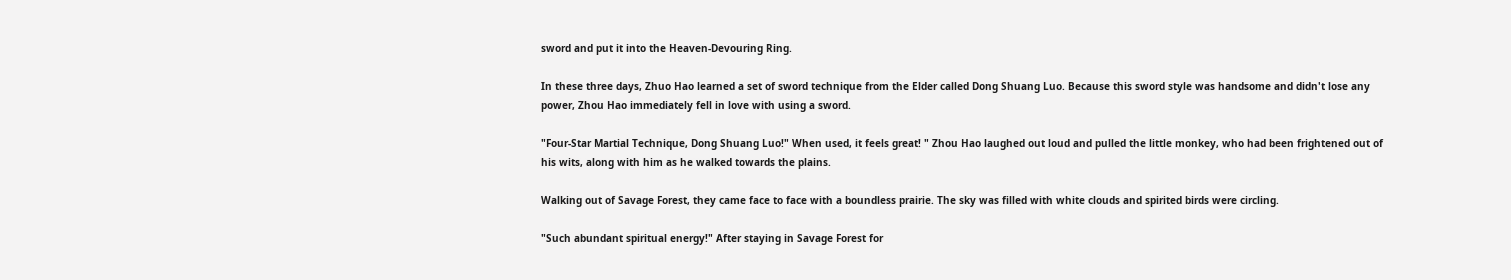sword and put it into the Heaven-Devouring Ring.

In these three days, Zhuo Hao learned a set of sword technique from the Elder called Dong Shuang Luo. Because this sword style was handsome and didn't lose any power, Zhou Hao immediately fell in love with using a sword.

"Four-Star Martial Technique, Dong Shuang Luo!" When used, it feels great! " Zhou Hao laughed out loud and pulled the little monkey, who had been frightened out of his wits, along with him as he walked towards the plains.

Walking out of Savage Forest, they came face to face with a boundless prairie. The sky was filled with white clouds and spirited birds were circling.

"Such abundant spiritual energy!" After staying in Savage Forest for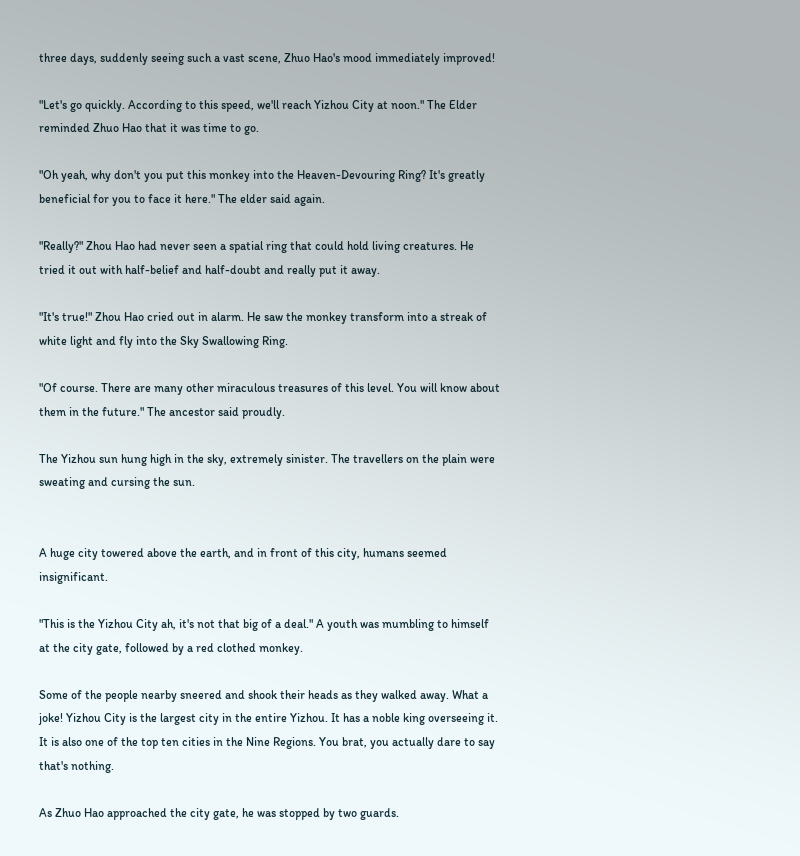three days, suddenly seeing such a vast scene, Zhuo Hao's mood immediately improved!

"Let's go quickly. According to this speed, we'll reach Yizhou City at noon." The Elder reminded Zhuo Hao that it was time to go.

"Oh yeah, why don't you put this monkey into the Heaven-Devouring Ring? It's greatly beneficial for you to face it here." The elder said again.

"Really?" Zhou Hao had never seen a spatial ring that could hold living creatures. He tried it out with half-belief and half-doubt and really put it away.

"It's true!" Zhou Hao cried out in alarm. He saw the monkey transform into a streak of white light and fly into the Sky Swallowing Ring.

"Of course. There are many other miraculous treasures of this level. You will know about them in the future." The ancestor said proudly.

The Yizhou sun hung high in the sky, extremely sinister. The travellers on the plain were sweating and cursing the sun.


A huge city towered above the earth, and in front of this city, humans seemed insignificant.

"This is the Yizhou City ah, it's not that big of a deal." A youth was mumbling to himself at the city gate, followed by a red clothed monkey.

Some of the people nearby sneered and shook their heads as they walked away. What a joke! Yizhou City is the largest city in the entire Yizhou. It has a noble king overseeing it. It is also one of the top ten cities in the Nine Regions. You brat, you actually dare to say that's nothing.

As Zhuo Hao approached the city gate, he was stopped by two guards.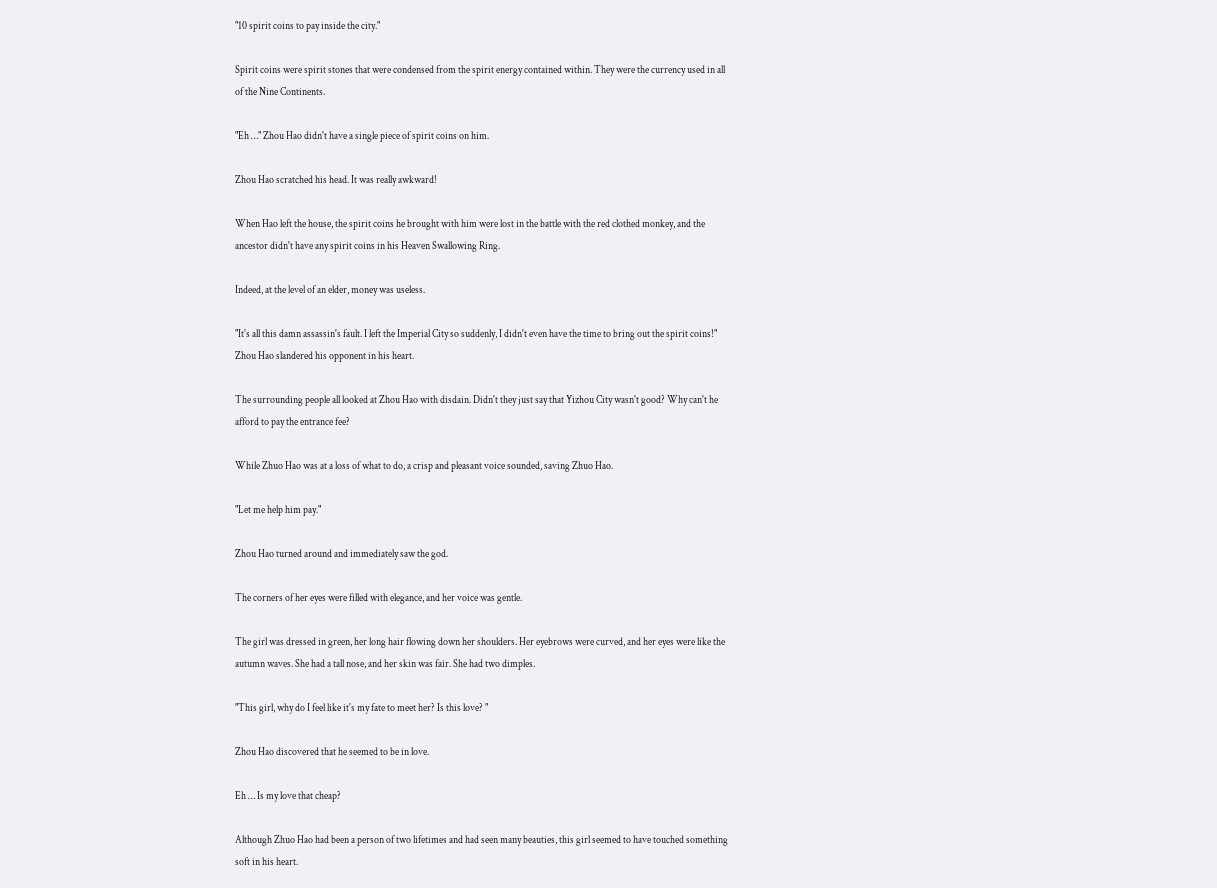"10 spirit coins to pay inside the city."

Spirit coins were spirit stones that were condensed from the spirit energy contained within. They were the currency used in all of the Nine Continents.

"Eh …" Zhou Hao didn't have a single piece of spirit coins on him.

Zhou Hao scratched his head. It was really awkward!

When Hao left the house, the spirit coins he brought with him were lost in the battle with the red clothed monkey, and the ancestor didn't have any spirit coins in his Heaven Swallowing Ring.

Indeed, at the level of an elder, money was useless.

"It's all this damn assassin's fault. I left the Imperial City so suddenly, I didn't even have the time to bring out the spirit coins!" Zhou Hao slandered his opponent in his heart.

The surrounding people all looked at Zhou Hao with disdain. Didn't they just say that Yizhou City wasn't good? Why can't he afford to pay the entrance fee?

While Zhuo Hao was at a loss of what to do, a crisp and pleasant voice sounded, saving Zhuo Hao.

"Let me help him pay."

Zhou Hao turned around and immediately saw the god.

The corners of her eyes were filled with elegance, and her voice was gentle.

The girl was dressed in green, her long hair flowing down her shoulders. Her eyebrows were curved, and her eyes were like the autumn waves. She had a tall nose, and her skin was fair. She had two dimples.

"This girl, why do I feel like it's my fate to meet her? Is this love? "

Zhou Hao discovered that he seemed to be in love.

Eh … Is my love that cheap?

Although Zhuo Hao had been a person of two lifetimes and had seen many beauties, this girl seemed to have touched something soft in his heart.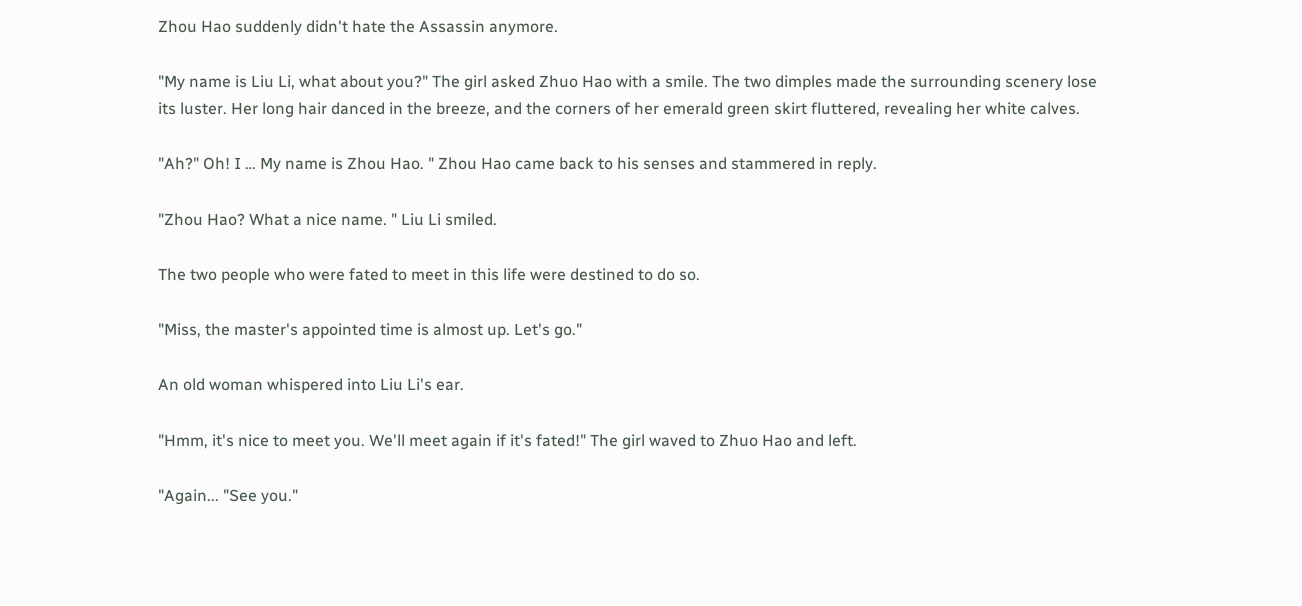Zhou Hao suddenly didn't hate the Assassin anymore.

"My name is Liu Li, what about you?" The girl asked Zhuo Hao with a smile. The two dimples made the surrounding scenery lose its luster. Her long hair danced in the breeze, and the corners of her emerald green skirt fluttered, revealing her white calves.

"Ah?" Oh! I … My name is Zhou Hao. " Zhou Hao came back to his senses and stammered in reply.

"Zhou Hao? What a nice name. " Liu Li smiled.

The two people who were fated to meet in this life were destined to do so.

"Miss, the master's appointed time is almost up. Let's go."

An old woman whispered into Liu Li's ear.

"Hmm, it's nice to meet you. We'll meet again if it's fated!" The girl waved to Zhuo Hao and left.

"Again... "See you."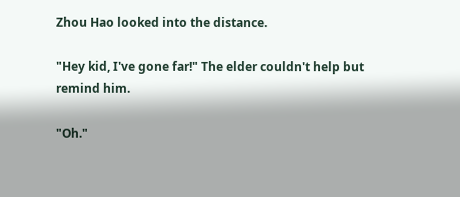Zhou Hao looked into the distance.

"Hey kid, I've gone far!" The elder couldn't help but remind him.

"Oh."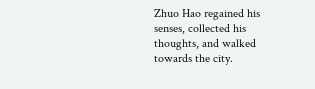Zhuo Hao regained his senses, collected his thoughts, and walked towards the city.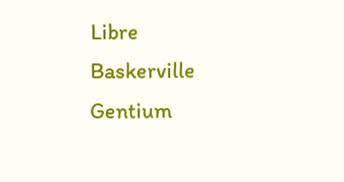Libre Baskerville
Gentium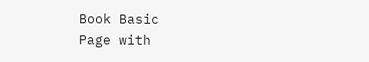Book Basic
Page with